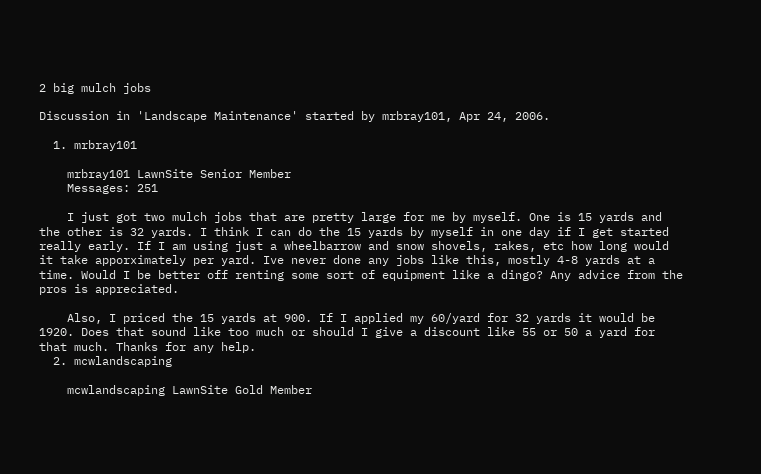2 big mulch jobs

Discussion in 'Landscape Maintenance' started by mrbray101, Apr 24, 2006.

  1. mrbray101

    mrbray101 LawnSite Senior Member
    Messages: 251

    I just got two mulch jobs that are pretty large for me by myself. One is 15 yards and the other is 32 yards. I think I can do the 15 yards by myself in one day if I get started really early. If I am using just a wheelbarrow and snow shovels, rakes, etc how long would it take apporximately per yard. Ive never done any jobs like this, mostly 4-8 yards at a time. Would I be better off renting some sort of equipment like a dingo? Any advice from the pros is appreciated.

    Also, I priced the 15 yards at 900. If I applied my 60/yard for 32 yards it would be 1920. Does that sound like too much or should I give a discount like 55 or 50 a yard for that much. Thanks for any help.
  2. mcwlandscaping

    mcwlandscaping LawnSite Gold Member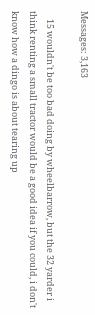Messages: 3,163

    15 wouldn't be too bad doing by wheelbarrow, but the 32 yarder i think renting a small tractor would be a good idea if you could, i don't know how a dingo is about tearing up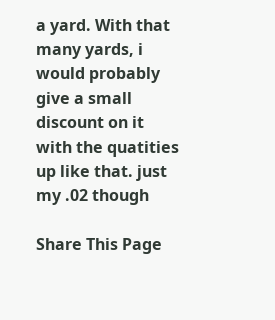a yard. With that many yards, i would probably give a small discount on it with the quatities up like that. just my .02 though

Share This Page